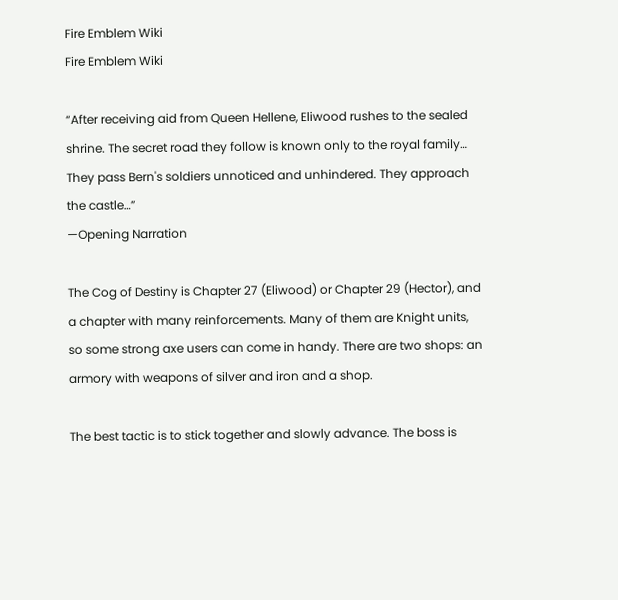Fire Emblem Wiki
Fire Emblem Wiki

“After receiving aid from Queen Hellene, Eliwood rushes to the sealed shrine. The secret road they follow is known only to the royal family… They pass Bern's soldiers unnoticed and unhindered. They approach the castle…”
—Opening Narration

The Cog of Destiny is Chapter 27 (Eliwood) or Chapter 29 (Hector), and a chapter with many reinforcements. Many of them are Knight units, so some strong axe users can come in handy. There are two shops: an armory with weapons of silver and iron and a shop.

The best tactic is to stick together and slowly advance. The boss is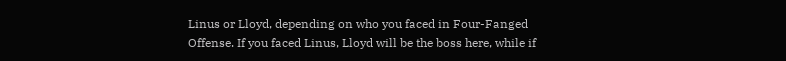Linus or Lloyd, depending on who you faced in Four-Fanged Offense. If you faced Linus, Lloyd will be the boss here, while if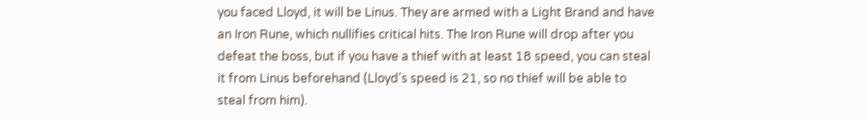you faced Lloyd, it will be Linus. They are armed with a Light Brand and have an Iron Rune, which nullifies critical hits. The Iron Rune will drop after you defeat the boss, but if you have a thief with at least 18 speed, you can steal it from Linus beforehand (Lloyd's speed is 21, so no thief will be able to steal from him).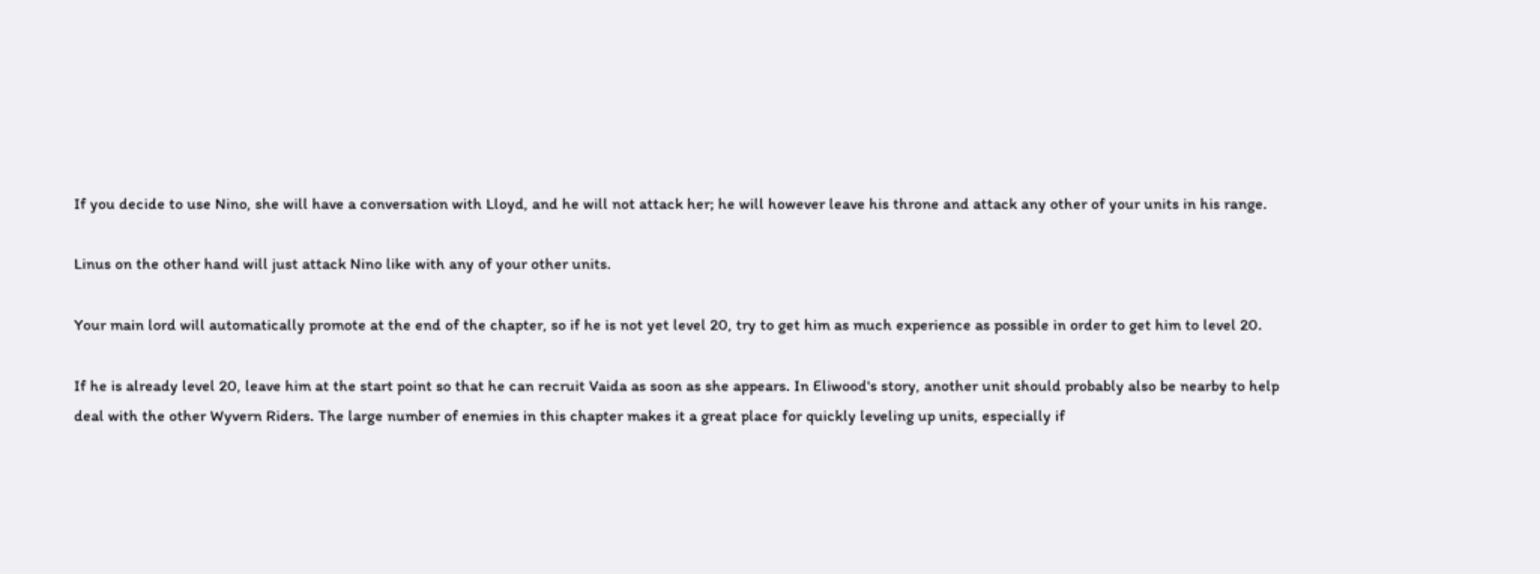If you decide to use Nino, she will have a conversation with Lloyd, and he will not attack her; he will however leave his throne and attack any other of your units in his range.

Linus on the other hand will just attack Nino like with any of your other units.

Your main lord will automatically promote at the end of the chapter, so if he is not yet level 20, try to get him as much experience as possible in order to get him to level 20.

If he is already level 20, leave him at the start point so that he can recruit Vaida as soon as she appears. In Eliwood's story, another unit should probably also be nearby to help deal with the other Wyvern Riders. The large number of enemies in this chapter makes it a great place for quickly leveling up units, especially if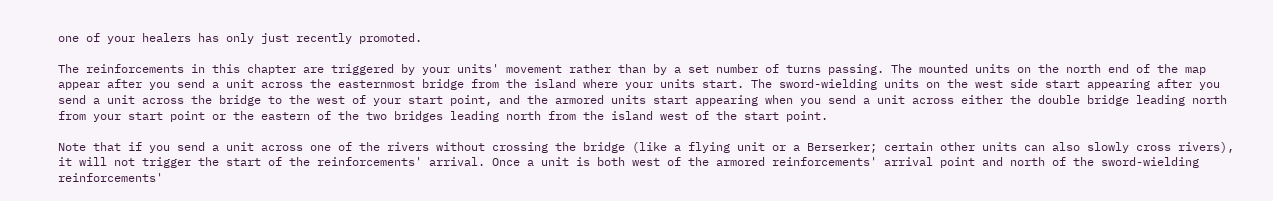one of your healers has only just recently promoted.

The reinforcements in this chapter are triggered by your units' movement rather than by a set number of turns passing. The mounted units on the north end of the map appear after you send a unit across the easternmost bridge from the island where your units start. The sword-wielding units on the west side start appearing after you send a unit across the bridge to the west of your start point, and the armored units start appearing when you send a unit across either the double bridge leading north from your start point or the eastern of the two bridges leading north from the island west of the start point.

Note that if you send a unit across one of the rivers without crossing the bridge (like a flying unit or a Berserker; certain other units can also slowly cross rivers), it will not trigger the start of the reinforcements' arrival. Once a unit is both west of the armored reinforcements' arrival point and north of the sword-wielding reinforcements'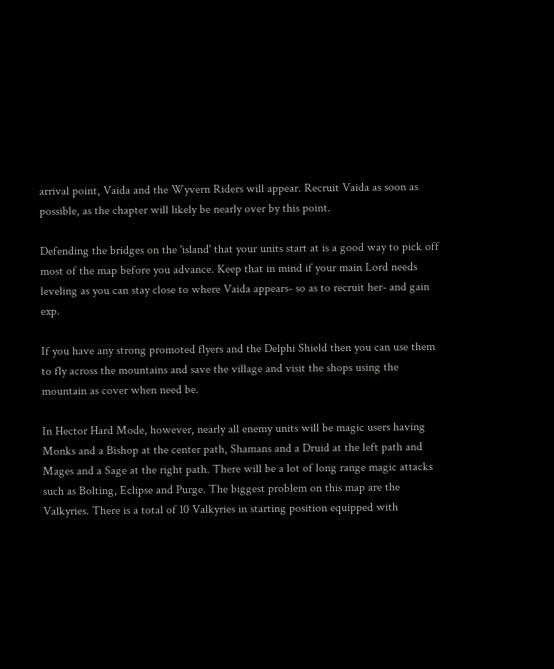arrival point, Vaida and the Wyvern Riders will appear. Recruit Vaida as soon as possible, as the chapter will likely be nearly over by this point.

Defending the bridges on the 'island' that your units start at is a good way to pick off most of the map before you advance. Keep that in mind if your main Lord needs leveling as you can stay close to where Vaida appears- so as to recruit her- and gain exp.

If you have any strong promoted flyers and the Delphi Shield then you can use them to fly across the mountains and save the village and visit the shops using the mountain as cover when need be.

In Hector Hard Mode, however, nearly all enemy units will be magic users having Monks and a Bishop at the center path, Shamans and a Druid at the left path and Mages and a Sage at the right path. There will be a lot of long range magic attacks such as Bolting, Eclipse and Purge. The biggest problem on this map are the Valkyries. There is a total of 10 Valkyries in starting position equipped with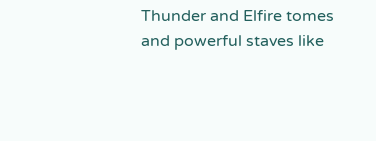Thunder and Elfire tomes and powerful staves like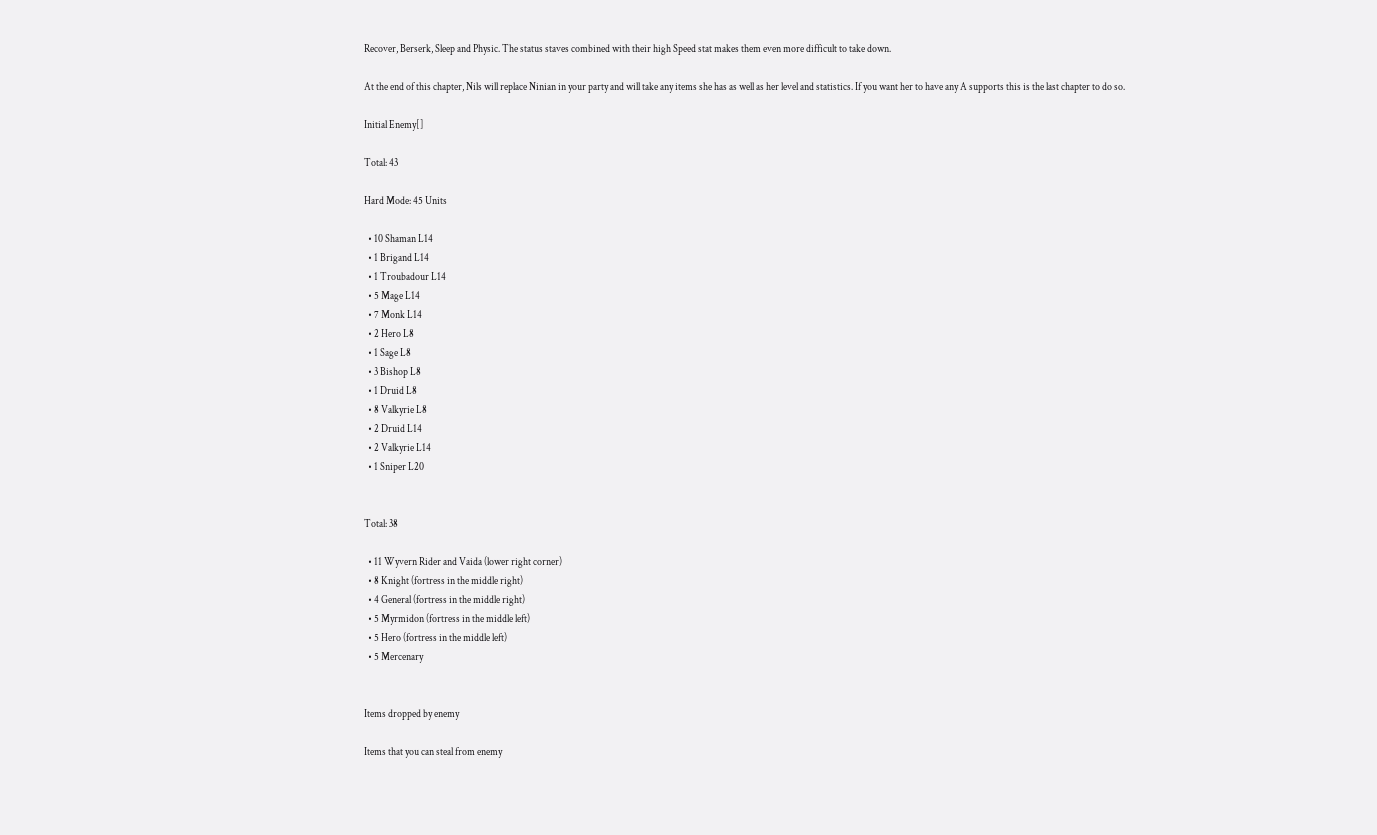Recover, Berserk, Sleep and Physic. The status staves combined with their high Speed stat makes them even more difficult to take down.

At the end of this chapter, Nils will replace Ninian in your party and will take any items she has as well as her level and statistics. If you want her to have any A supports this is the last chapter to do so.

Initial Enemy[]

Total: 43

Hard Mode: 45 Units

  • 10 Shaman L14
  • 1 Brigand L14
  • 1 Troubadour L14
  • 5 Mage L14
  • 7 Monk L14
  • 2 Hero L8
  • 1 Sage L8
  • 3 Bishop L8
  • 1 Druid L8
  • 8 Valkyrie L8
  • 2 Druid L14
  • 2 Valkyrie L14
  • 1 Sniper L20


Total: 38

  • 11 Wyvern Rider and Vaida (lower right corner)
  • 8 Knight (fortress in the middle right)
  • 4 General (fortress in the middle right)
  • 5 Myrmidon (fortress in the middle left)
  • 5 Hero (fortress in the middle left)
  • 5 Mercenary


Items dropped by enemy

Items that you can steal from enemy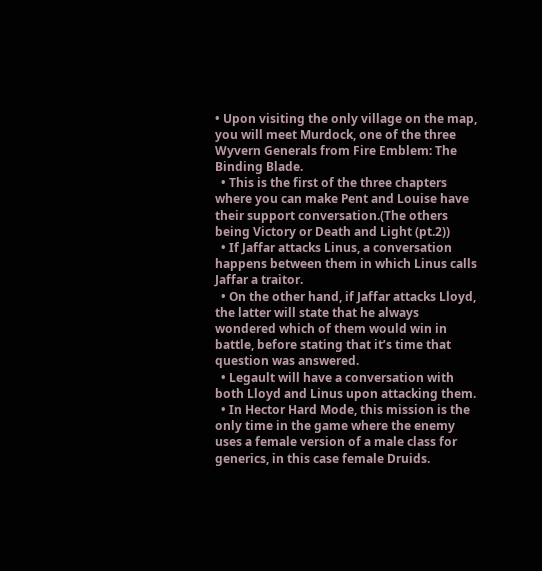• Upon visiting the only village on the map, you will meet Murdock, one of the three Wyvern Generals from Fire Emblem: The Binding Blade.
  • This is the first of the three chapters where you can make Pent and Louise have their support conversation.(The others being Victory or Death and Light (pt.2))
  • If Jaffar attacks Linus, a conversation happens between them in which Linus calls Jaffar a traitor.
  • On the other hand, if Jaffar attacks Lloyd, the latter will state that he always wondered which of them would win in battle, before stating that it’s time that question was answered.
  • Legault will have a conversation with both Lloyd and Linus upon attacking them.
  • In Hector Hard Mode, this mission is the only time in the game where the enemy uses a female version of a male class for generics, in this case female Druids.